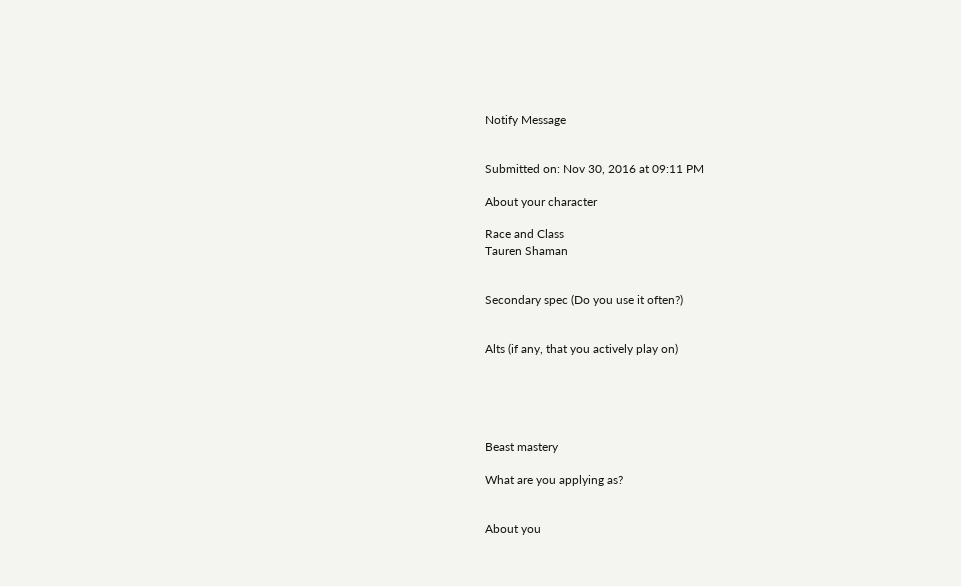Notify Message


Submitted on: Nov 30, 2016 at 09:11 PM

About your character

Race and Class
Tauren Shaman


Secondary spec (Do you use it often?)


Alts (if any, that you actively play on)





Beast mastery

What are you applying as?


About you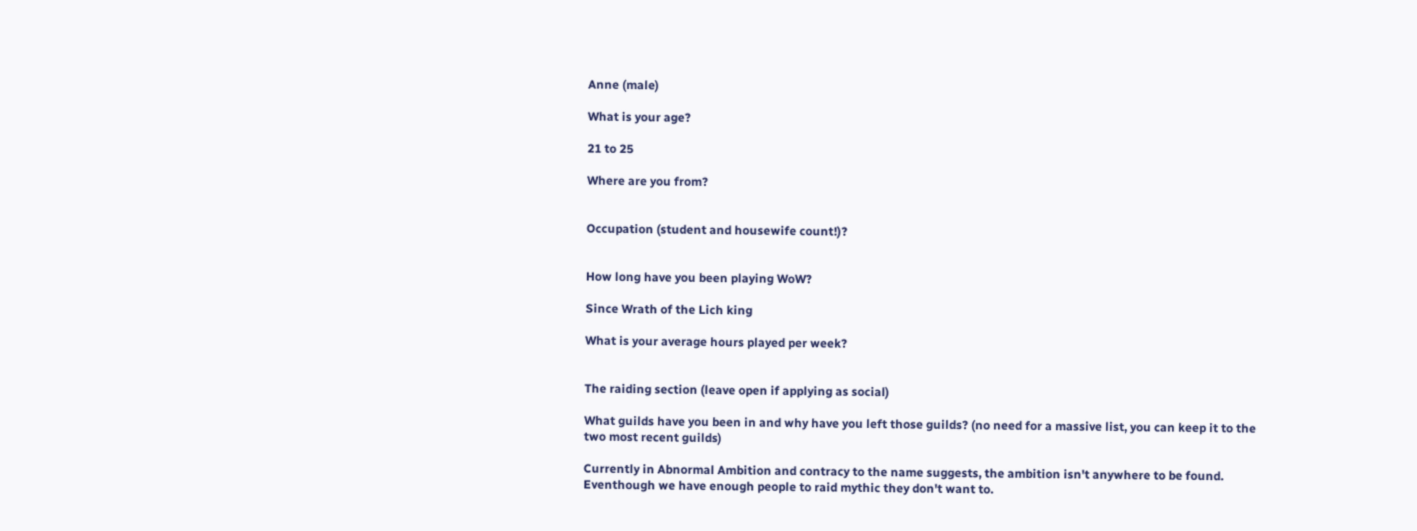Anne (male)

What is your age?

21 to 25

Where are you from?


Occupation (student and housewife count!)?


How long have you been playing WoW?

Since Wrath of the Lich king

What is your average hours played per week?


The raiding section (leave open if applying as social)

What guilds have you been in and why have you left those guilds? (no need for a massive list, you can keep it to the two most recent guilds)

Currently in Abnormal Ambition and contracy to the name suggests, the ambition isn't anywhere to be found. Eventhough we have enough people to raid mythic they don't want to.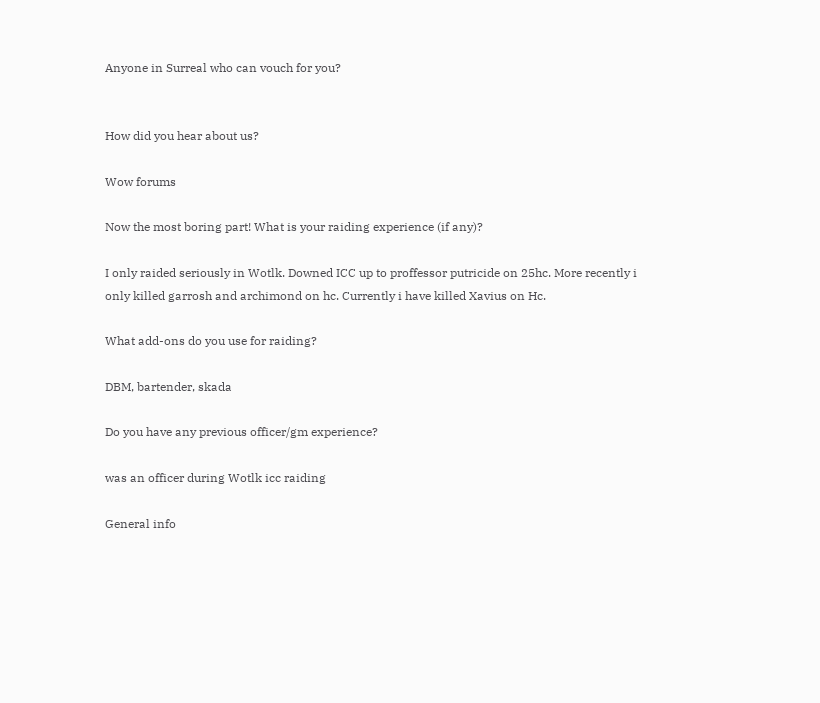Anyone in Surreal who can vouch for you?


How did you hear about us?

Wow forums

Now the most boring part! What is your raiding experience (if any)?

I only raided seriously in Wotlk. Downed ICC up to proffessor putricide on 25hc. More recently i only killed garrosh and archimond on hc. Currently i have killed Xavius on Hc.

What add-ons do you use for raiding?

DBM, bartender, skada

Do you have any previous officer/gm experience?

was an officer during Wotlk icc raiding

General info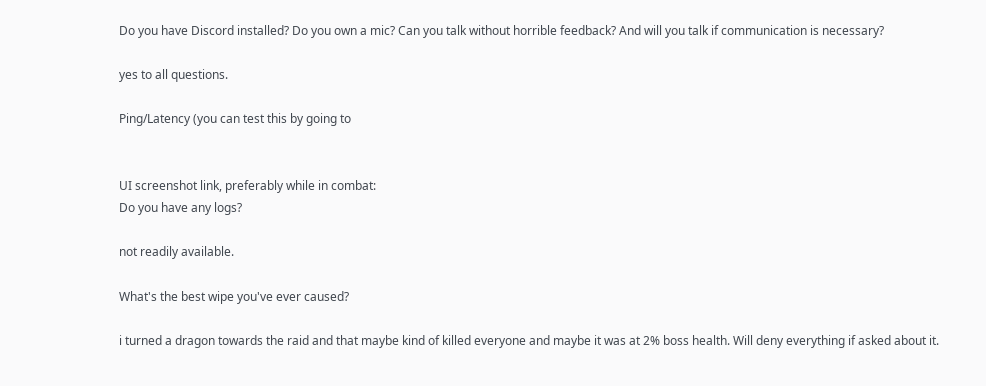Do you have Discord installed? Do you own a mic? Can you talk without horrible feedback? And will you talk if communication is necessary?

yes to all questions.

Ping/Latency (you can test this by going to


UI screenshot link, preferably while in combat:
Do you have any logs?

not readily available.

What's the best wipe you've ever caused?

i turned a dragon towards the raid and that maybe kind of killed everyone and maybe it was at 2% boss health. Will deny everything if asked about it.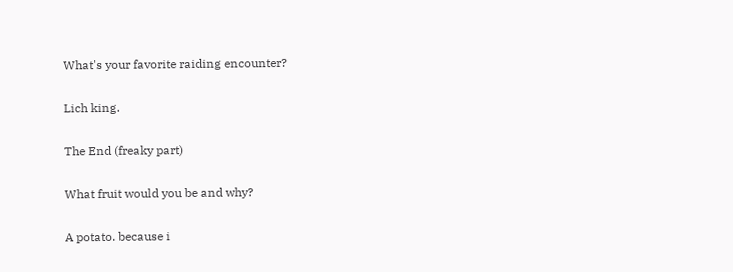What's your favorite raiding encounter?

Lich king.

The End (freaky part)

What fruit would you be and why?

A potato. because i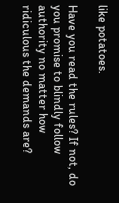like potatoes.

Have you read the rules? If not, do you promise to blindly follow authority no matter how ridiculous the demands are?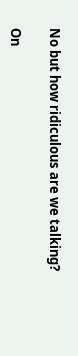No but how ridiculous are we talking?

On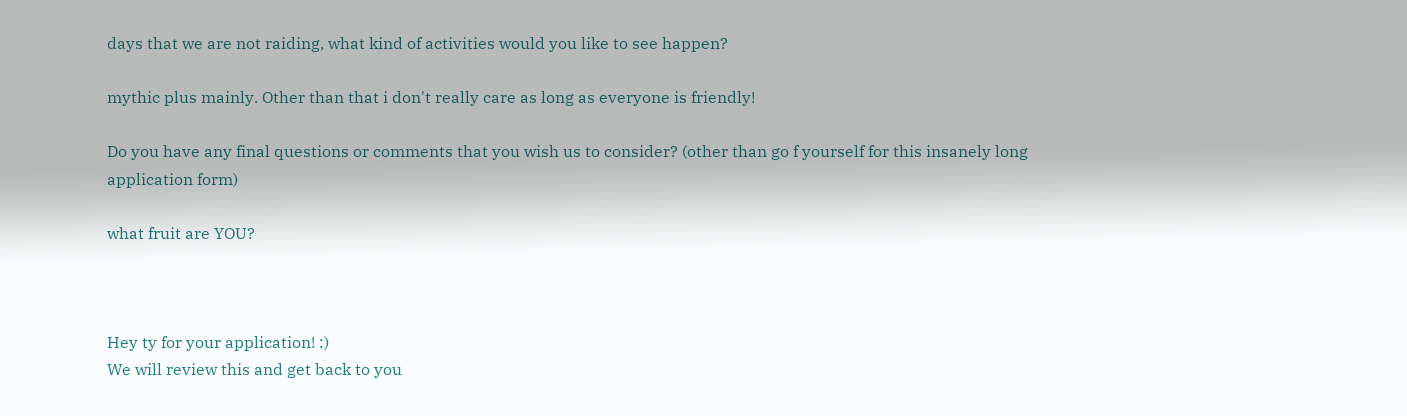days that we are not raiding, what kind of activities would you like to see happen?

mythic plus mainly. Other than that i don't really care as long as everyone is friendly!

Do you have any final questions or comments that you wish us to consider? (other than go f yourself for this insanely long application form)

what fruit are YOU?



Hey ty for your application! :)
We will review this and get back to you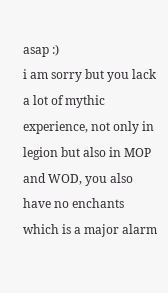asap :)
i am sorry but you lack a lot of mythic experience, not only in legion but also in MOP and WOD, you also have no enchants which is a major alarm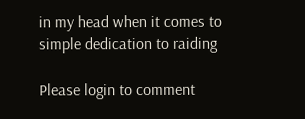in my head when it comes to simple dedication to raiding

Please login to comment